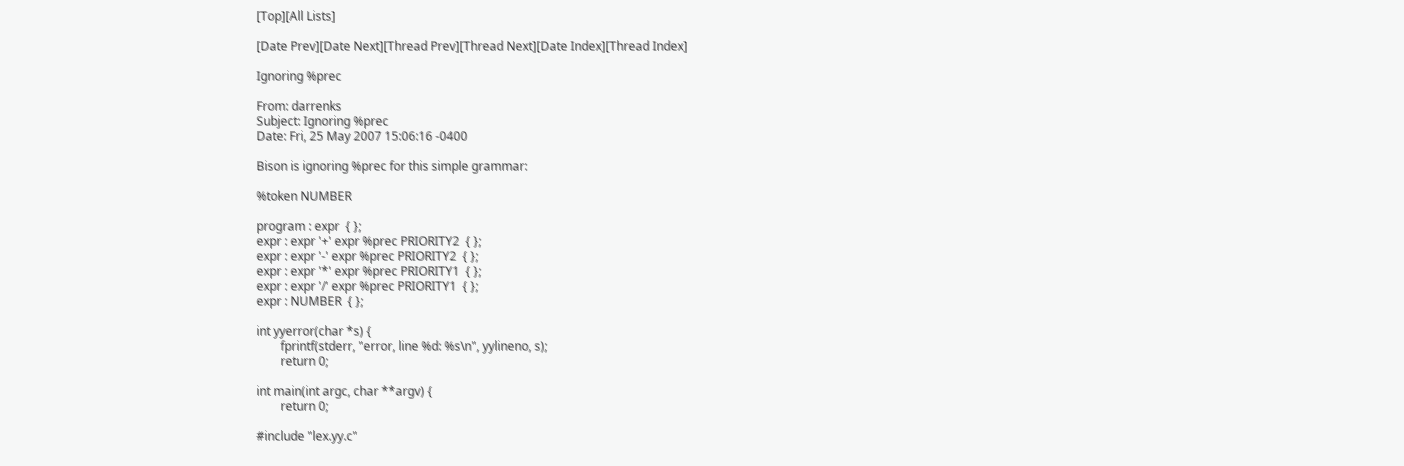[Top][All Lists]

[Date Prev][Date Next][Thread Prev][Thread Next][Date Index][Thread Index]

Ignoring %prec

From: darrenks
Subject: Ignoring %prec
Date: Fri, 25 May 2007 15:06:16 -0400

Bison is ignoring %prec for this simple grammar:

%token NUMBER

program : expr  { };
expr : expr '+' expr %prec PRIORITY2  { };
expr : expr '-' expr %prec PRIORITY2  { };
expr : expr '*' expr %prec PRIORITY1  { };
expr : expr '/' expr %prec PRIORITY1  { };
expr : NUMBER  { };

int yyerror(char *s) {
        fprintf(stderr, "error, line %d: %s\n", yylineno, s);
        return 0;

int main(int argc, char **argv) {
        return 0;

#include "lex.yy.c"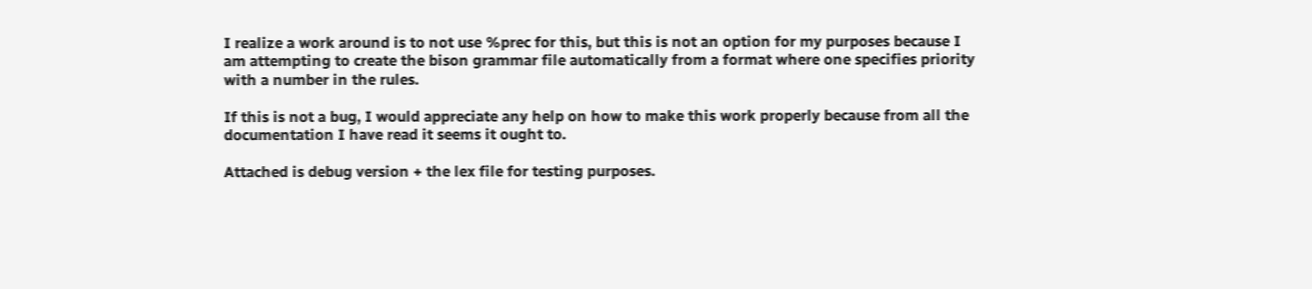I realize a work around is to not use %prec for this, but this is not an option for my purposes because I am attempting to create the bison grammar file automatically from a format where one specifies priority with a number in the rules.

If this is not a bug, I would appreciate any help on how to make this work properly because from all the documentation I have read it seems it ought to.

Attached is debug version + the lex file for testing purposes.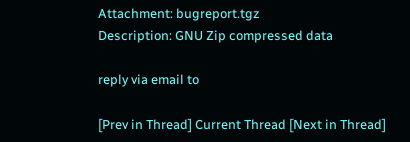Attachment: bugreport.tgz
Description: GNU Zip compressed data

reply via email to

[Prev in Thread] Current Thread [Next in Thread]